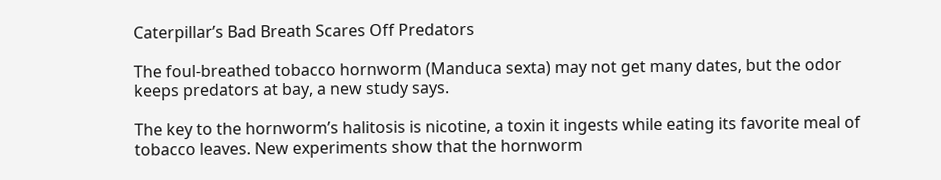Caterpillar’s Bad Breath Scares Off Predators

The foul-breathed tobacco hornworm (Manduca sexta) may not get many dates, but the odor keeps predators at bay, a new study says.

The key to the hornworm’s halitosis is nicotine, a toxin it ingests while eating its favorite meal of tobacco leaves. New experiments show that the hornworm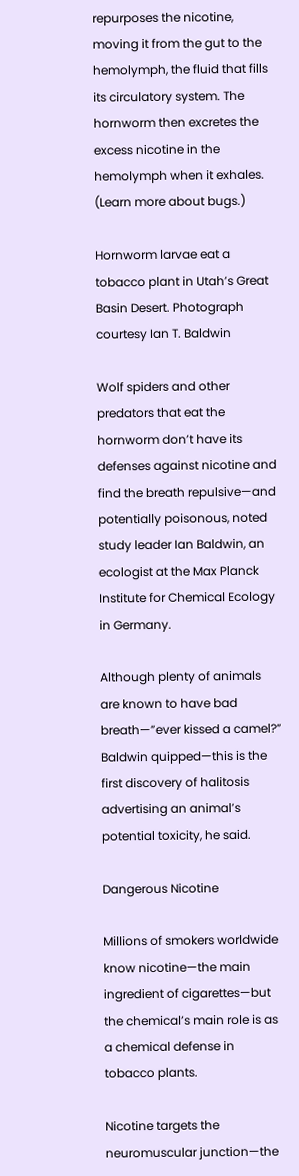repurposes the nicotine, moving it from the gut to the hemolymph, the fluid that fills its circulatory system. The hornworm then excretes the excess nicotine in the hemolymph when it exhales. (Learn more about bugs.)

Hornworm larvae eat a tobacco plant in Utah’s Great Basin Desert. Photograph courtesy Ian T. Baldwin

Wolf spiders and other predators that eat the hornworm don’t have its defenses against nicotine and find the breath repulsive—and potentially poisonous, noted study leader Ian Baldwin, an ecologist at the Max Planck Institute for Chemical Ecology in Germany.

Although plenty of animals are known to have bad breath—”ever kissed a camel?” Baldwin quipped—this is the first discovery of halitosis advertising an animal’s potential toxicity, he said.

Dangerous Nicotine

Millions of smokers worldwide know nicotine—the main ingredient of cigarettes—but the chemical’s main role is as a chemical defense in tobacco plants.

Nicotine targets the neuromuscular junction—the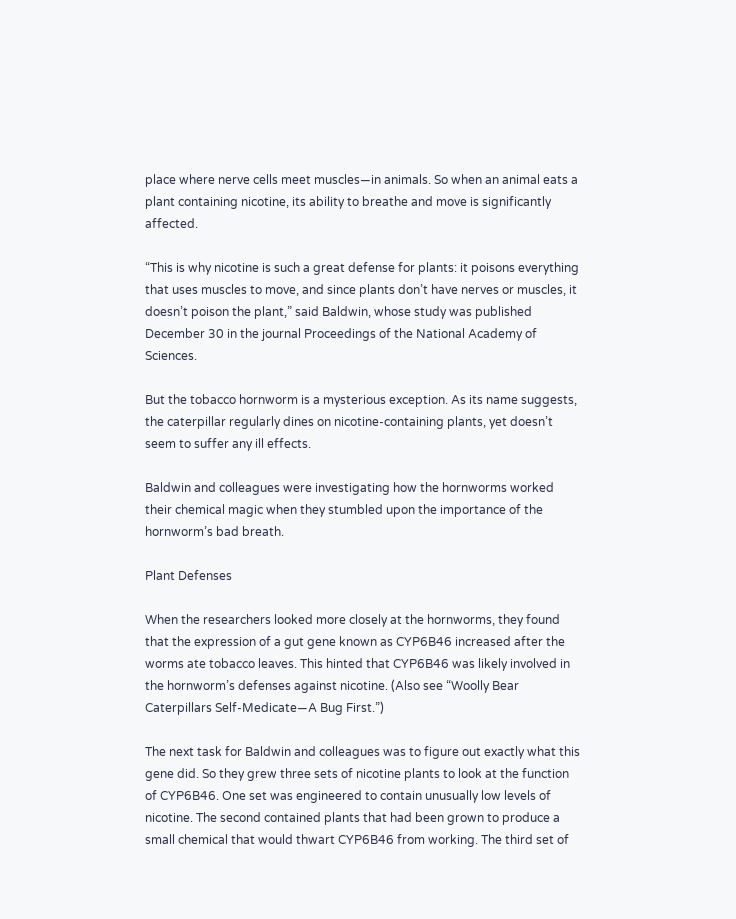place where nerve cells meet muscles—in animals. So when an animal eats a plant containing nicotine, its ability to breathe and move is significantly affected.

“This is why nicotine is such a great defense for plants: it poisons everything that uses muscles to move, and since plants don’t have nerves or muscles, it doesn’t poison the plant,” said Baldwin, whose study was published December 30 in the journal Proceedings of the National Academy of Sciences.

But the tobacco hornworm is a mysterious exception. As its name suggests, the caterpillar regularly dines on nicotine-containing plants, yet doesn’t seem to suffer any ill effects.

Baldwin and colleagues were investigating how the hornworms worked their chemical magic when they stumbled upon the importance of the hornworm’s bad breath.

Plant Defenses

When the researchers looked more closely at the hornworms, they found that the expression of a gut gene known as CYP6B46 increased after the worms ate tobacco leaves. This hinted that CYP6B46 was likely involved in the hornworm’s defenses against nicotine. (Also see “Woolly Bear Caterpillars Self-Medicate—A Bug First.”)

The next task for Baldwin and colleagues was to figure out exactly what this gene did. So they grew three sets of nicotine plants to look at the function of CYP6B46. One set was engineered to contain unusually low levels of nicotine. The second contained plants that had been grown to produce a small chemical that would thwart CYP6B46 from working. The third set of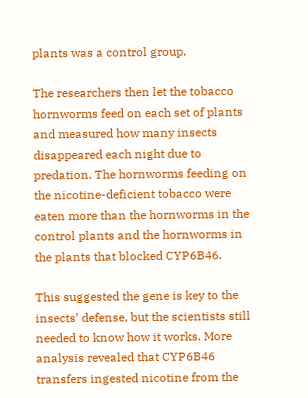plants was a control group.

The researchers then let the tobacco hornworms feed on each set of plants and measured how many insects disappeared each night due to predation. The hornworms feeding on the nicotine-deficient tobacco were eaten more than the hornworms in the control plants and the hornworms in the plants that blocked CYP6B46.

This suggested the gene is key to the insects’ defense, but the scientists still needed to know how it works. More analysis revealed that CYP6B46 transfers ingested nicotine from the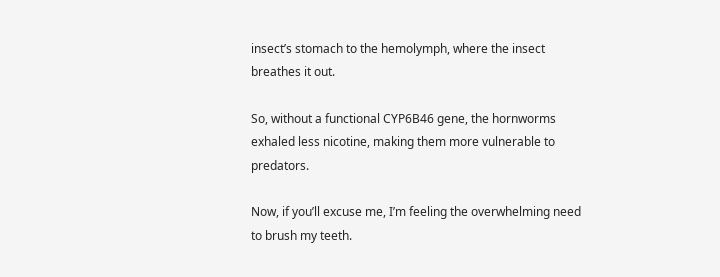insect’s stomach to the hemolymph, where the insect breathes it out.

So, without a functional CYP6B46 gene, the hornworms exhaled less nicotine, making them more vulnerable to predators.

Now, if you’ll excuse me, I’m feeling the overwhelming need to brush my teeth.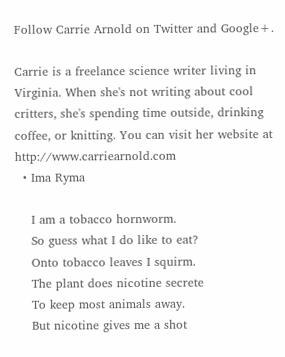Follow Carrie Arnold on Twitter and Google+.

Carrie is a freelance science writer living in Virginia. When she's not writing about cool critters, she's spending time outside, drinking coffee, or knitting. You can visit her website at http://www.carriearnold.com
  • Ima Ryma

    I am a tobacco hornworm.
    So guess what I do like to eat?
    Onto tobacco leaves I squirm.
    The plant does nicotine secrete
    To keep most animals away.
    But nicotine gives me a shot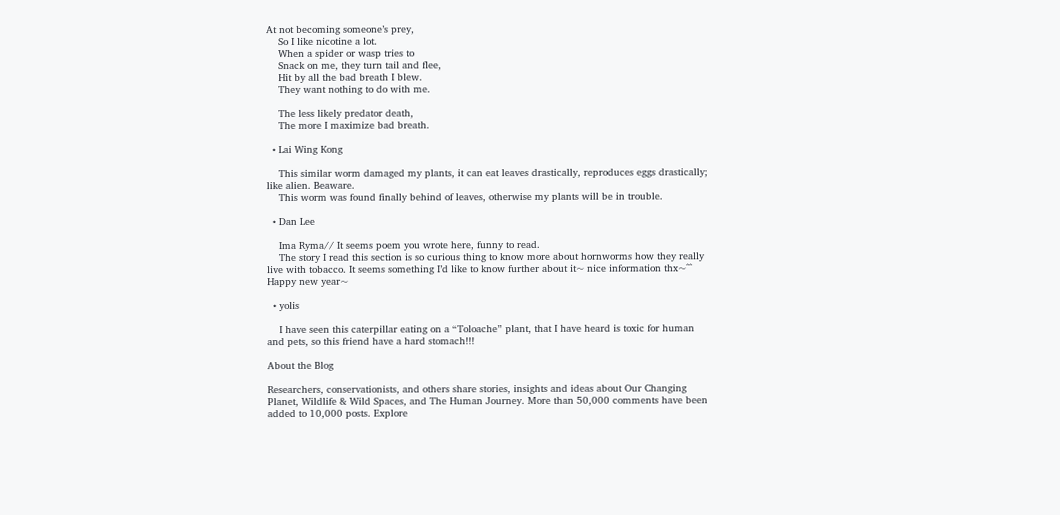At not becoming someone’s prey,
    So I like nicotine a lot.
    When a spider or wasp tries to
    Snack on me, they turn tail and flee,
    Hit by all the bad breath I blew.
    They want nothing to do with me.

    The less likely predator death,
    The more I maximize bad breath.

  • Lai Wing Kong

    This similar worm damaged my plants, it can eat leaves drastically, reproduces eggs drastically; like alien. Beaware.
    This worm was found finally behind of leaves, otherwise my plants will be in trouble.

  • Dan Lee

    Ima Ryma// It seems poem you wrote here, funny to read.
    The story I read this section is so curious thing to know more about hornworms how they really live with tobacco. It seems something I’d like to know further about it~ nice information thx~^^ Happy new year~

  • yolis

    I have seen this caterpillar eating on a “Toloache” plant, that I have heard is toxic for human and pets, so this friend have a hard stomach!!!

About the Blog

Researchers, conservationists, and others share stories, insights and ideas about Our Changing Planet, Wildlife & Wild Spaces, and The Human Journey. More than 50,000 comments have been added to 10,000 posts. Explore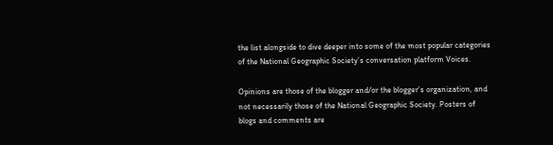the list alongside to dive deeper into some of the most popular categories of the National Geographic Society’s conversation platform Voices.

Opinions are those of the blogger and/or the blogger’s organization, and not necessarily those of the National Geographic Society. Posters of blogs and comments are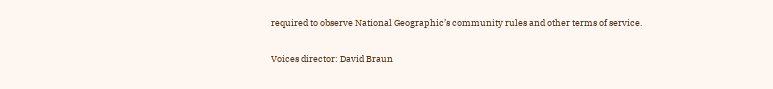required to observe National Geographic’s community rules and other terms of service.

Voices director: David Braun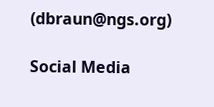(dbraun@ngs.org)

Social Media